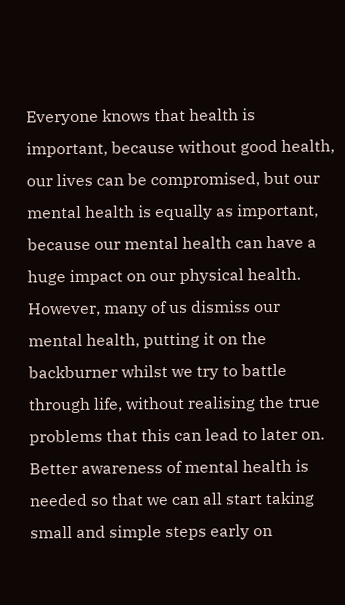Everyone knows that health is important, because without good health, our lives can be compromised, but our mental health is equally as important, because our mental health can have a huge impact on our physical health. However, many of us dismiss our mental health, putting it on the backburner whilst we try to battle through life, without realising the true problems that this can lead to later on. Better awareness of mental health is needed so that we can all start taking small and simple steps early on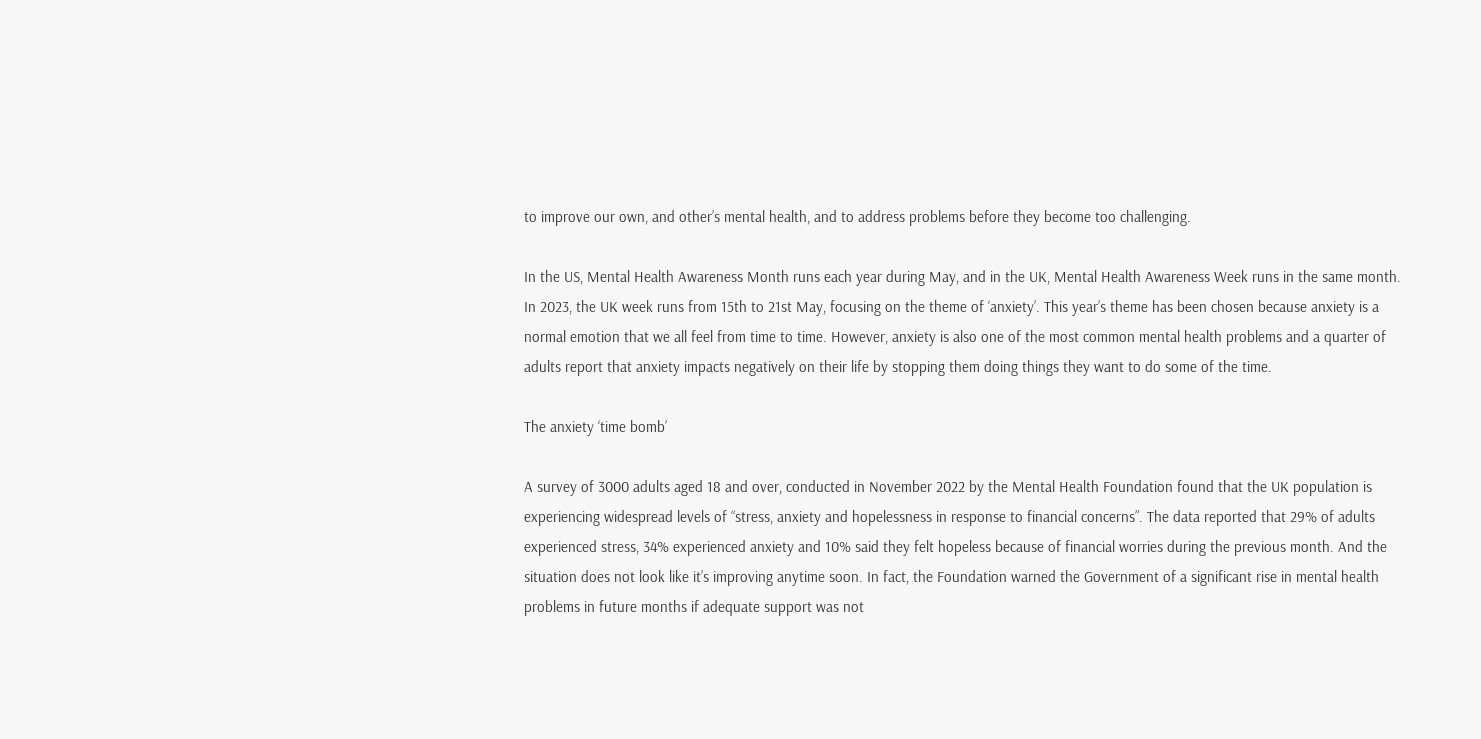to improve our own, and other’s mental health, and to address problems before they become too challenging.

In the US, Mental Health Awareness Month runs each year during May, and in the UK, Mental Health Awareness Week runs in the same month. In 2023, the UK week runs from 15th to 21st May, focusing on the theme of ‘anxiety’. This year’s theme has been chosen because anxiety is a normal emotion that we all feel from time to time. However, anxiety is also one of the most common mental health problems and a quarter of adults report that anxiety impacts negatively on their life by stopping them doing things they want to do some of the time.

The anxiety ‘time bomb’

A survey of 3000 adults aged 18 and over, conducted in November 2022 by the Mental Health Foundation found that the UK population is experiencing widespread levels of “stress, anxiety and hopelessness in response to financial concerns”. The data reported that 29% of adults experienced stress, 34% experienced anxiety and 10% said they felt hopeless because of financial worries during the previous month. And the situation does not look like it’s improving anytime soon. In fact, the Foundation warned the Government of a significant rise in mental health problems in future months if adequate support was not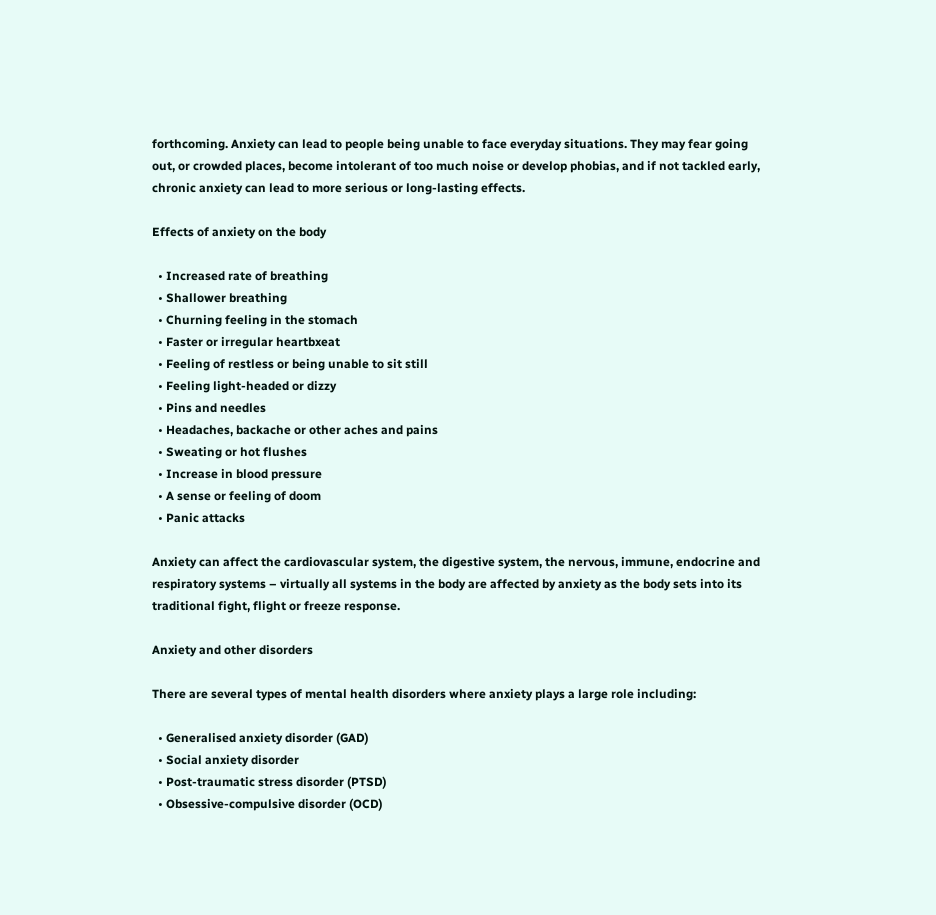forthcoming. Anxiety can lead to people being unable to face everyday situations. They may fear going out, or crowded places, become intolerant of too much noise or develop phobias, and if not tackled early, chronic anxiety can lead to more serious or long-lasting effects.

Effects of anxiety on the body

  • Increased rate of breathing
  • Shallower breathing
  • Churning feeling in the stomach
  • Faster or irregular heartbxeat
  • Feeling of restless or being unable to sit still
  • Feeling light-headed or dizzy
  • Pins and needles
  • Headaches, backache or other aches and pains
  • Sweating or hot flushes
  • Increase in blood pressure
  • A sense or feeling of doom
  • Panic attacks

Anxiety can affect the cardiovascular system, the digestive system, the nervous, immune, endocrine and respiratory systems – virtually all systems in the body are affected by anxiety as the body sets into its traditional fight, flight or freeze response.

Anxiety and other disorders

There are several types of mental health disorders where anxiety plays a large role including:

  • Generalised anxiety disorder (GAD)
  • Social anxiety disorder
  • Post-traumatic stress disorder (PTSD)
  • Obsessive-compulsive disorder (OCD)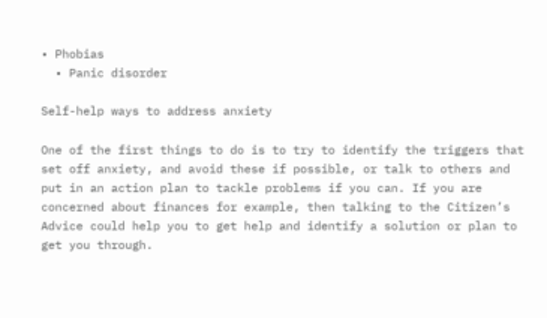• Phobias
  • Panic disorder

Self-help ways to address anxiety

One of the first things to do is to try to identify the triggers that set off anxiety, and avoid these if possible, or talk to others and put in an action plan to tackle problems if you can. If you are concerned about finances for example, then talking to the Citizen’s Advice could help you to get help and identify a solution or plan to get you through.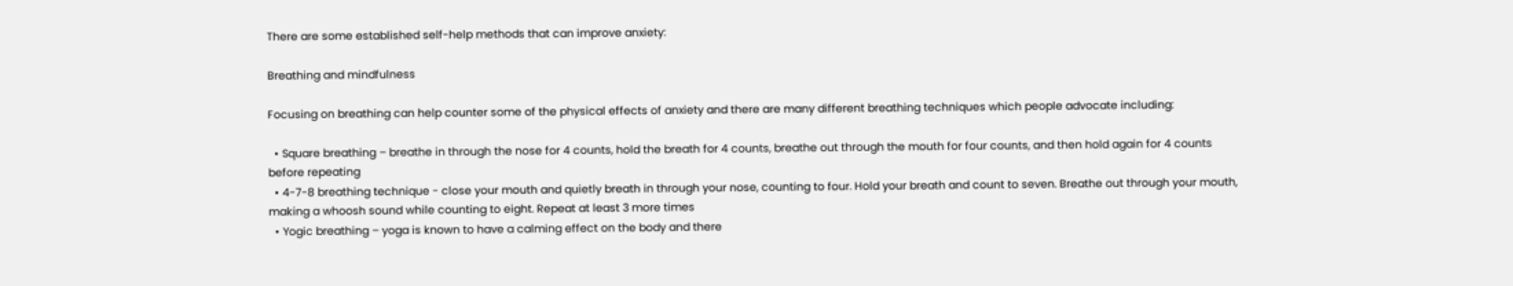There are some established self-help methods that can improve anxiety:

Breathing and mindfulness

Focusing on breathing can help counter some of the physical effects of anxiety and there are many different breathing techniques which people advocate including:

  • Square breathing – breathe in through the nose for 4 counts, hold the breath for 4 counts, breathe out through the mouth for four counts, and then hold again for 4 counts before repeating
  • 4-7-8 breathing technique - close your mouth and quietly breath in through your nose, counting to four. Hold your breath and count to seven. Breathe out through your mouth, making a whoosh sound while counting to eight. Repeat at least 3 more times
  • Yogic breathing – yoga is known to have a calming effect on the body and there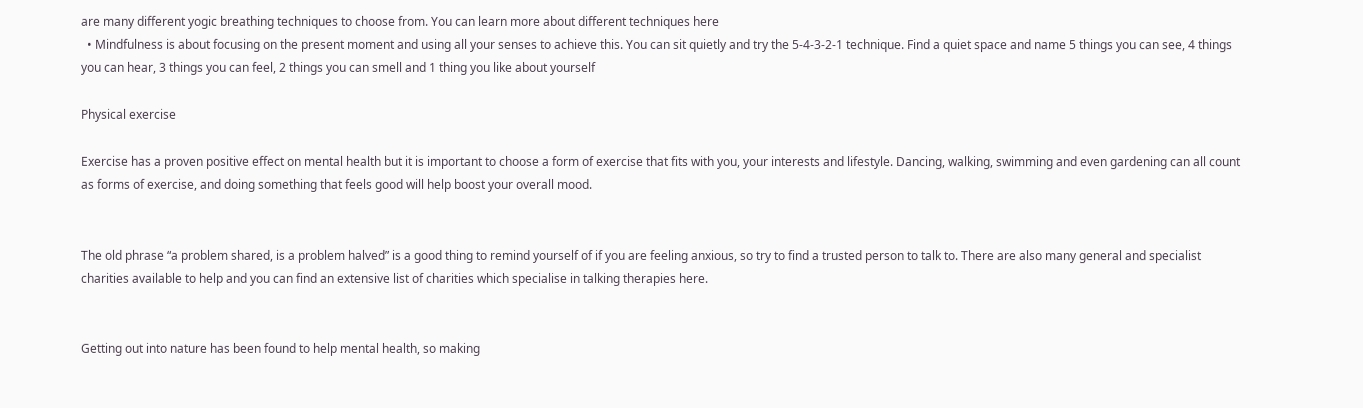are many different yogic breathing techniques to choose from. You can learn more about different techniques here
  • Mindfulness is about focusing on the present moment and using all your senses to achieve this. You can sit quietly and try the 5-4-3-2-1 technique. Find a quiet space and name 5 things you can see, 4 things you can hear, 3 things you can feel, 2 things you can smell and 1 thing you like about yourself

Physical exercise

Exercise has a proven positive effect on mental health but it is important to choose a form of exercise that fits with you, your interests and lifestyle. Dancing, walking, swimming and even gardening can all count as forms of exercise, and doing something that feels good will help boost your overall mood.


The old phrase “a problem shared, is a problem halved” is a good thing to remind yourself of if you are feeling anxious, so try to find a trusted person to talk to. There are also many general and specialist charities available to help and you can find an extensive list of charities which specialise in talking therapies here.


Getting out into nature has been found to help mental health, so making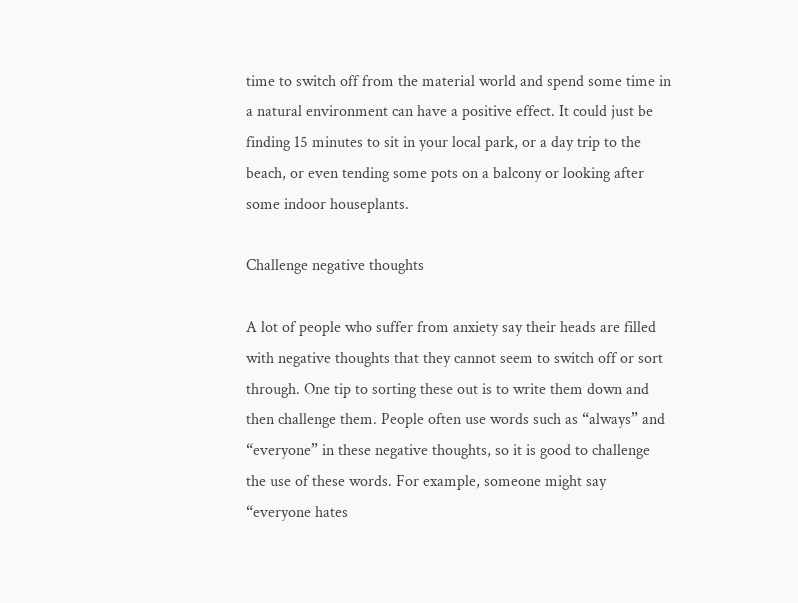time to switch off from the material world and spend some time in a natural environment can have a positive effect. It could just be finding 15 minutes to sit in your local park, or a day trip to the beach, or even tending some pots on a balcony or looking after some indoor houseplants.

Challenge negative thoughts

A lot of people who suffer from anxiety say their heads are filled with negative thoughts that they cannot seem to switch off or sort through. One tip to sorting these out is to write them down and then challenge them. People often use words such as “always” and “everyone” in these negative thoughts, so it is good to challenge the use of these words. For example, someone might say “everyone hates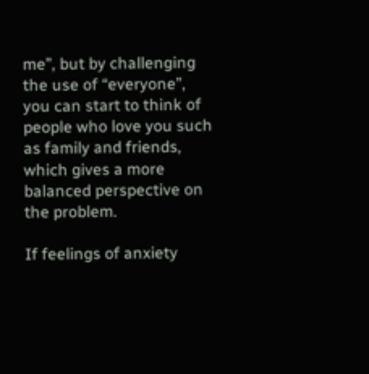me”, but by challenging the use of “everyone”, you can start to think of people who love you such as family and friends, which gives a more balanced perspective on the problem.

If feelings of anxiety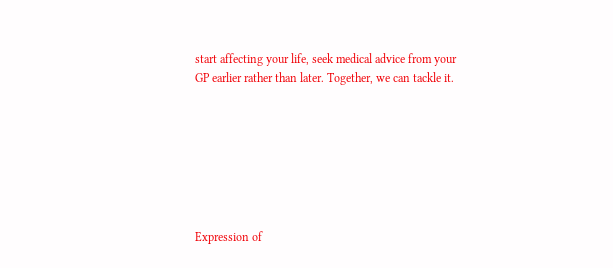start affecting your life, seek medical advice from your GP earlier rather than later. Together, we can tackle it.







Expression of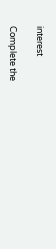interest

Complete the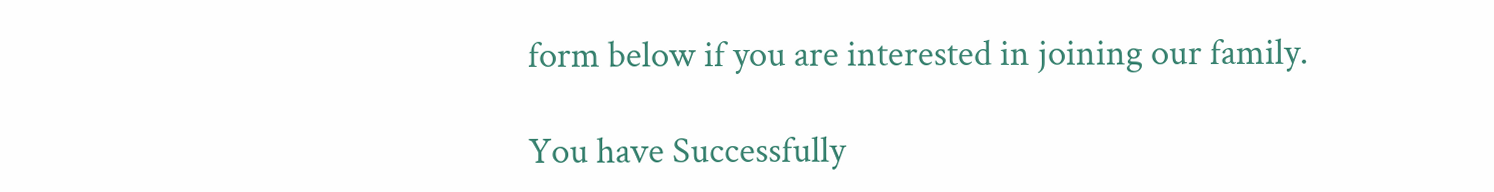form below if you are interested in joining our family.

You have Successfully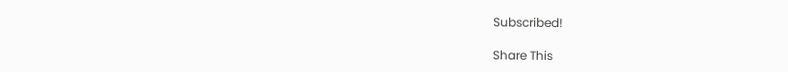Subscribed!

Share This